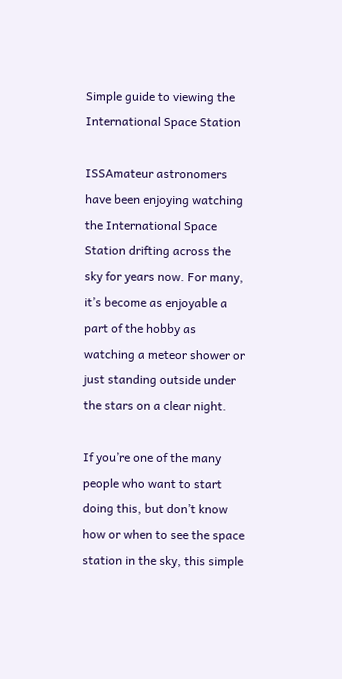Simple guide to viewing the International Space Station

ISSAmateur astronomers have been enjoying watching the International Space Station drifting across the sky for years now. For many, it’s become as enjoyable a part of the hobby as watching a meteor shower or just standing outside under the stars on a clear night.

If you’re one of the many people who want to start doing this, but don’t know how or when to see the space station in the sky, this simple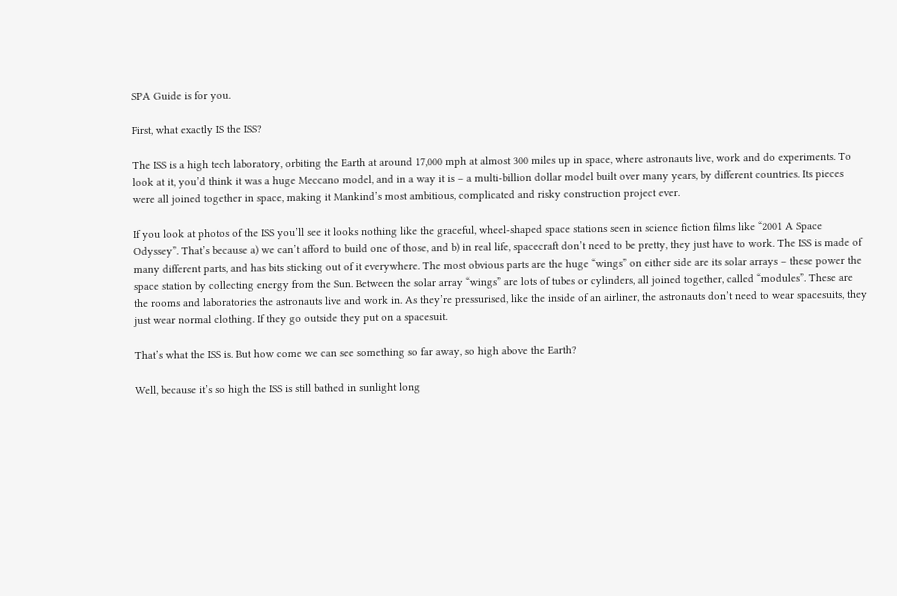SPA Guide is for you.

First, what exactly IS the ISS?

The ISS is a high tech laboratory, orbiting the Earth at around 17,000 mph at almost 300 miles up in space, where astronauts live, work and do experiments. To look at it, you’d think it was a huge Meccano model, and in a way it is – a multi-billion dollar model built over many years, by different countries. Its pieces were all joined together in space, making it Mankind’s most ambitious, complicated and risky construction project ever.

If you look at photos of the ISS you’ll see it looks nothing like the graceful, wheel-shaped space stations seen in science fiction films like “2001 A Space Odyssey”. That’s because a) we can’t afford to build one of those, and b) in real life, spacecraft don’t need to be pretty, they just have to work. The ISS is made of many different parts, and has bits sticking out of it everywhere. The most obvious parts are the huge “wings” on either side are its solar arrays – these power the space station by collecting energy from the Sun. Between the solar array “wings” are lots of tubes or cylinders, all joined together, called “modules”. These are the rooms and laboratories the astronauts live and work in. As they’re pressurised, like the inside of an airliner, the astronauts don’t need to wear spacesuits, they just wear normal clothing. If they go outside they put on a spacesuit.

That’s what the ISS is. But how come we can see something so far away, so high above the Earth?

Well, because it’s so high the ISS is still bathed in sunlight long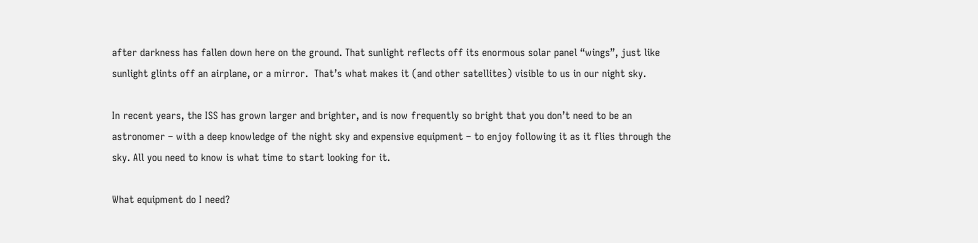after darkness has fallen down here on the ground. That sunlight reflects off its enormous solar panel “wings”, just like sunlight glints off an airplane, or a mirror.  That’s what makes it (and other satellites) visible to us in our night sky.

In recent years, the ISS has grown larger and brighter, and is now frequently so bright that you don’t need to be an astronomer – with a deep knowledge of the night sky and expensive equipment – to enjoy following it as it flies through the sky. All you need to know is what time to start looking for it.

What equipment do I need?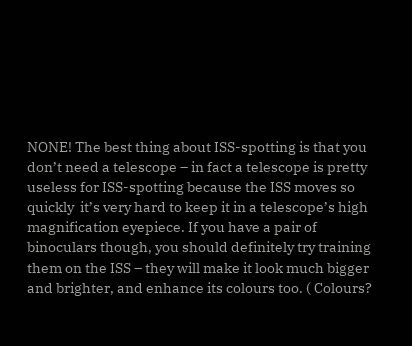NONE! The best thing about ISS-spotting is that you don’t need a telescope – in fact a telescope is pretty useless for ISS-spotting because the ISS moves so quickly  it’s very hard to keep it in a telescope’s high magnification eyepiece. If you have a pair of binoculars though, you should definitely try training them on the ISS – they will make it look much bigger and brighter, and enhance its colours too. ( Colours?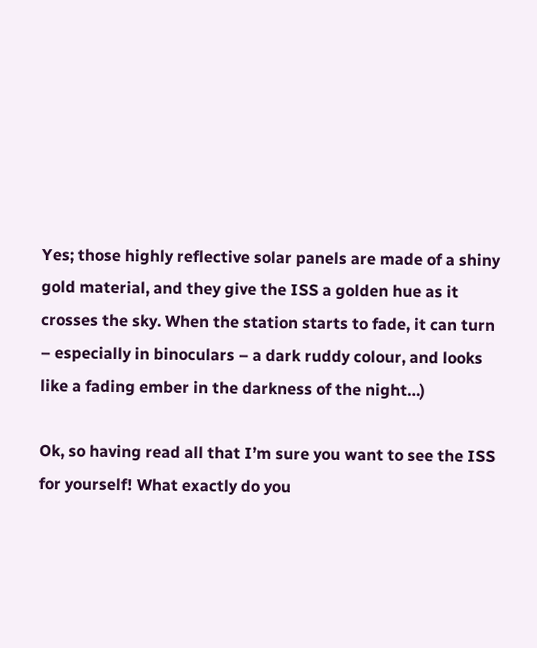Yes; those highly reflective solar panels are made of a shiny gold material, and they give the ISS a golden hue as it crosses the sky. When the station starts to fade, it can turn – especially in binoculars – a dark ruddy colour, and looks like a fading ember in the darkness of the night…)

Ok, so having read all that I’m sure you want to see the ISS for yourself! What exactly do you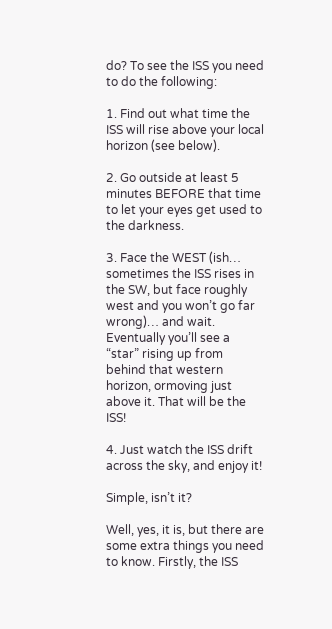do? To see the ISS you need to do the following:

1. Find out what time the ISS will rise above your local horizon (see below).

2. Go outside at least 5 minutes BEFORE that time to let your eyes get used to the darkness.

3. Face the WEST (ish… sometimes the ISS rises in the SW, but face roughly west and you won’t go far wrong)… and wait. Eventually you’ll see a “star” rising up from behind that western horizon, ormoving just above it. That will be the ISS!

4. Just watch the ISS drift across the sky, and enjoy it!

Simple, isn’t it?

Well, yes, it is, but there are some extra things you need to know. Firstly, the ISS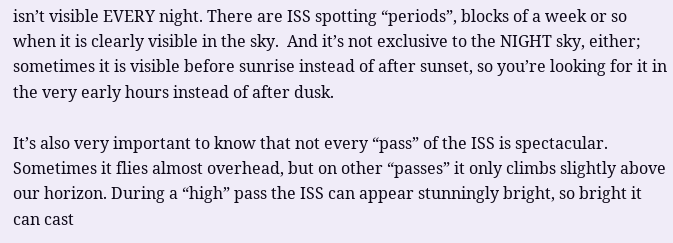isn’t visible EVERY night. There are ISS spotting “periods”, blocks of a week or so when it is clearly visible in the sky.  And it’s not exclusive to the NIGHT sky, either; sometimes it is visible before sunrise instead of after sunset, so you’re looking for it in the very early hours instead of after dusk.

It’s also very important to know that not every “pass” of the ISS is spectacular. Sometimes it flies almost overhead, but on other “passes” it only climbs slightly above our horizon. During a “high” pass the ISS can appear stunningly bright, so bright it can cast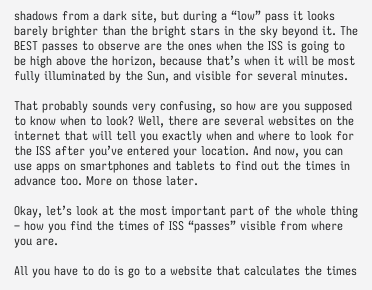shadows from a dark site, but during a “low” pass it looks barely brighter than the bright stars in the sky beyond it. The BEST passes to observe are the ones when the ISS is going to be high above the horizon, because that’s when it will be most fully illuminated by the Sun, and visible for several minutes.

That probably sounds very confusing, so how are you supposed to know when to look? Well, there are several websites on the internet that will tell you exactly when and where to look for the ISS after you’ve entered your location. And now, you can use apps on smartphones and tablets to find out the times in advance too. More on those later.

Okay, let’s look at the most important part of the whole thing – how you find the times of ISS “passes” visible from where you are.

All you have to do is go to a website that calculates the times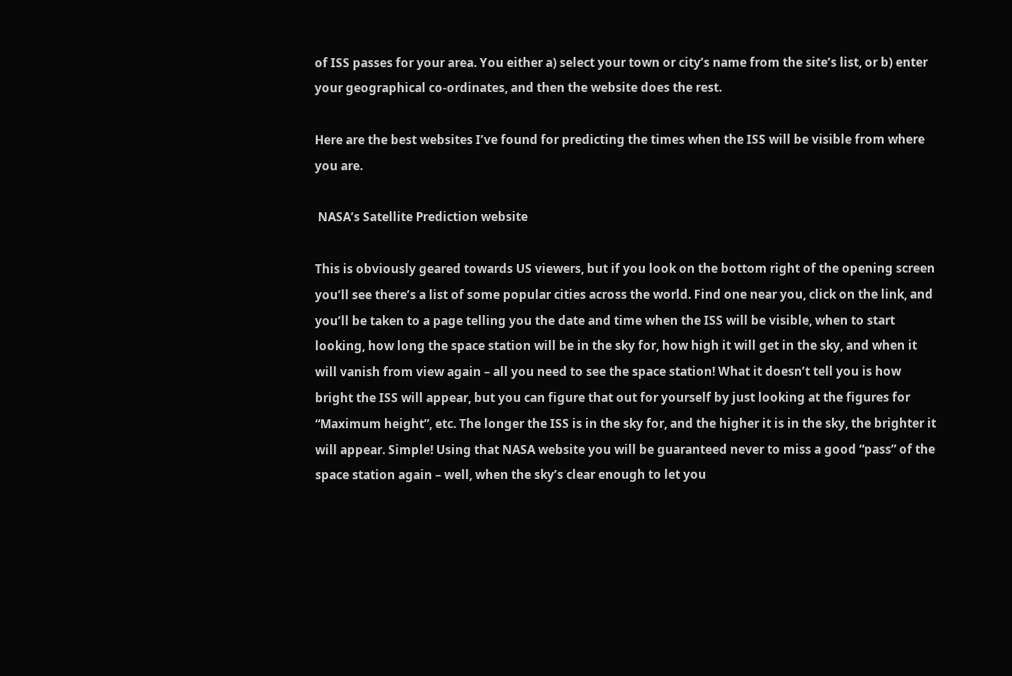of ISS passes for your area. You either a) select your town or city’s name from the site’s list, or b) enter your geographical co-ordinates, and then the website does the rest.

Here are the best websites I’ve found for predicting the times when the ISS will be visible from where you are.

 NASA’s Satellite Prediction website

This is obviously geared towards US viewers, but if you look on the bottom right of the opening screen  you’ll see there’s a list of some popular cities across the world. Find one near you, click on the link, and you’ll be taken to a page telling you the date and time when the ISS will be visible, when to start looking, how long the space station will be in the sky for, how high it will get in the sky, and when it will vanish from view again – all you need to see the space station! What it doesn’t tell you is how bright the ISS will appear, but you can figure that out for yourself by just looking at the figures for “Maximum height”, etc. The longer the ISS is in the sky for, and the higher it is in the sky, the brighter it will appear. Simple! Using that NASA website you will be guaranteed never to miss a good “pass” of the space station again – well, when the sky’s clear enough to let you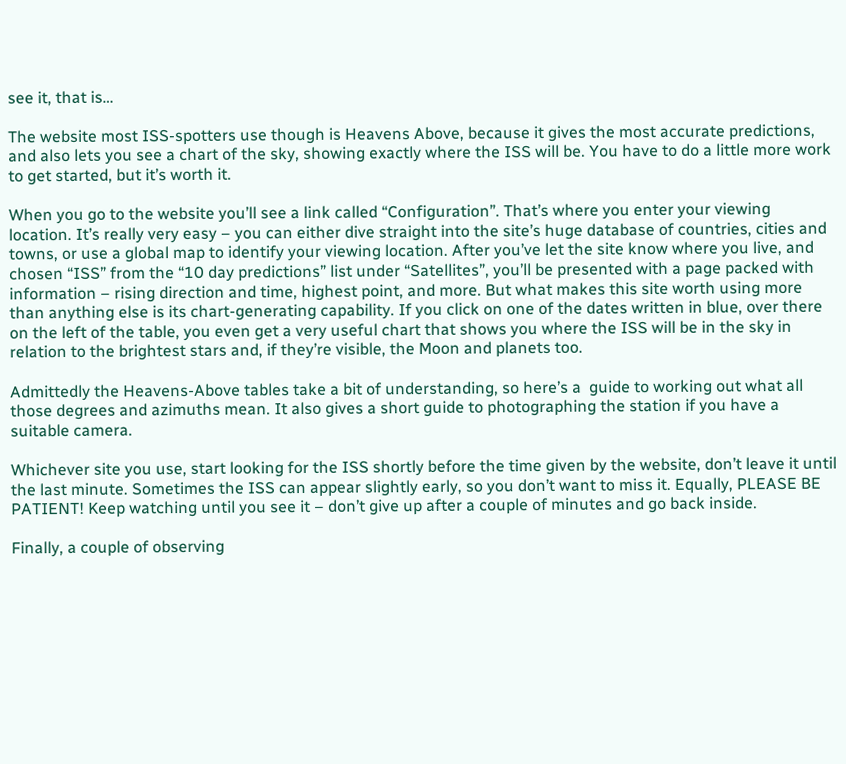see it, that is…

The website most ISS-spotters use though is Heavens Above, because it gives the most accurate predictions, and also lets you see a chart of the sky, showing exactly where the ISS will be. You have to do a little more work to get started, but it’s worth it.

When you go to the website you’ll see a link called “Configuration”. That’s where you enter your viewing location. It’s really very easy – you can either dive straight into the site’s huge database of countries, cities and towns, or use a global map to identify your viewing location. After you’ve let the site know where you live, and chosen “ISS” from the “10 day predictions” list under “Satellites”, you’ll be presented with a page packed with information – rising direction and time, highest point, and more. But what makes this site worth using more than anything else is its chart-generating capability. If you click on one of the dates written in blue, over there on the left of the table, you even get a very useful chart that shows you where the ISS will be in the sky in relation to the brightest stars and, if they’re visible, the Moon and planets too.

Admittedly the Heavens-Above tables take a bit of understanding, so here’s a  guide to working out what all those degrees and azimuths mean. It also gives a short guide to photographing the station if you have a suitable camera.

Whichever site you use, start looking for the ISS shortly before the time given by the website, don’t leave it until the last minute. Sometimes the ISS can appear slightly early, so you don’t want to miss it. Equally, PLEASE BE PATIENT! Keep watching until you see it – don’t give up after a couple of minutes and go back inside.

Finally, a couple of observing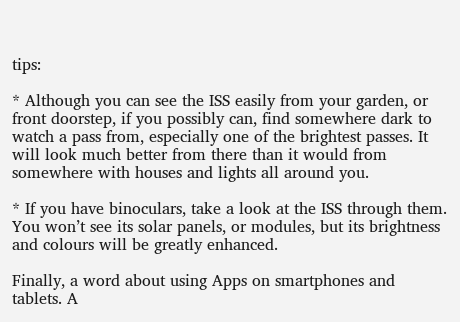tips:

* Although you can see the ISS easily from your garden, or front doorstep, if you possibly can, find somewhere dark to watch a pass from, especially one of the brightest passes. It will look much better from there than it would from somewhere with houses and lights all around you.

* If you have binoculars, take a look at the ISS through them. You won’t see its solar panels, or modules, but its brightness and colours will be greatly enhanced.

Finally, a word about using Apps on smartphones and tablets. A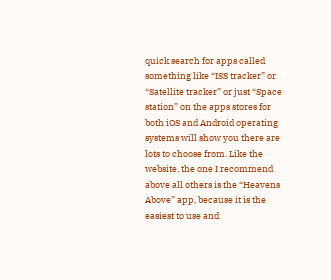quick search for apps called something like “ISS tracker” or “Satellite tracker” or just “Space station” on the apps stores for both iOS and Android operating systems will show you there are lots to choose from. Like the website, the one I recommend above all others is the “Heavens Above” app, because it is the easiest to use and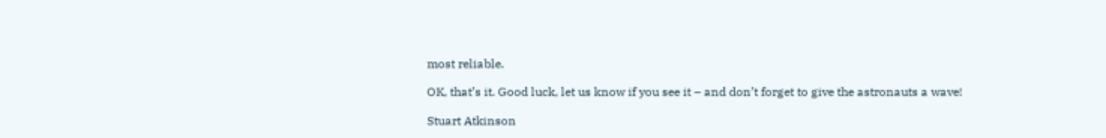most reliable.

OK, that’s it. Good luck, let us know if you see it – and don’t forget to give the astronauts a wave!

Stuart Atkinson